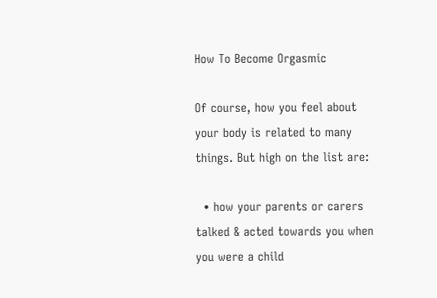How To Become Orgasmic

Of course, how you feel about your body is related to many things. But high on the list are:

  • how your parents or carers talked & acted towards you when you were a child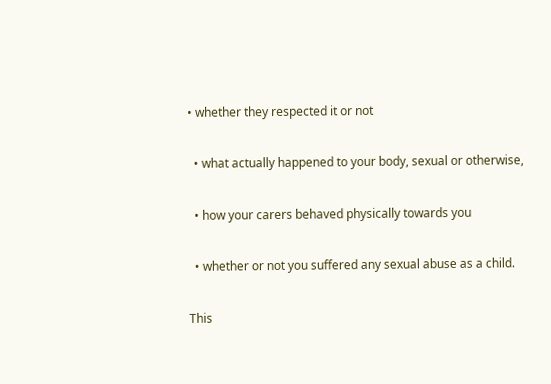• whether they respected it or not

  • what actually happened to your body, sexual or otherwise,

  • how your carers behaved physically towards you

  • whether or not you suffered any sexual abuse as a child.

This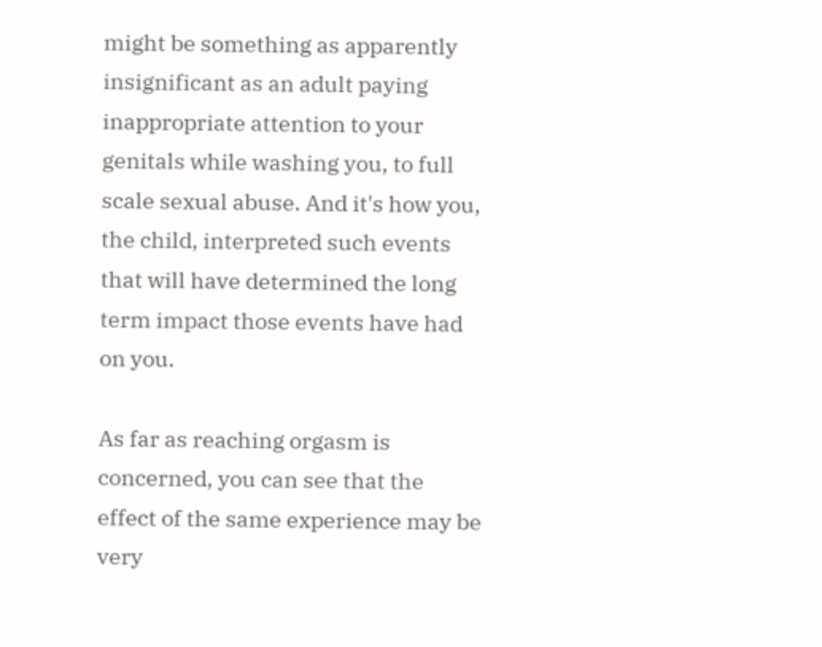might be something as apparently insignificant as an adult paying inappropriate attention to your genitals while washing you, to full scale sexual abuse. And it's how you, the child, interpreted such events that will have determined the long term impact those events have had on you.

As far as reaching orgasm is concerned, you can see that the effect of the same experience may be very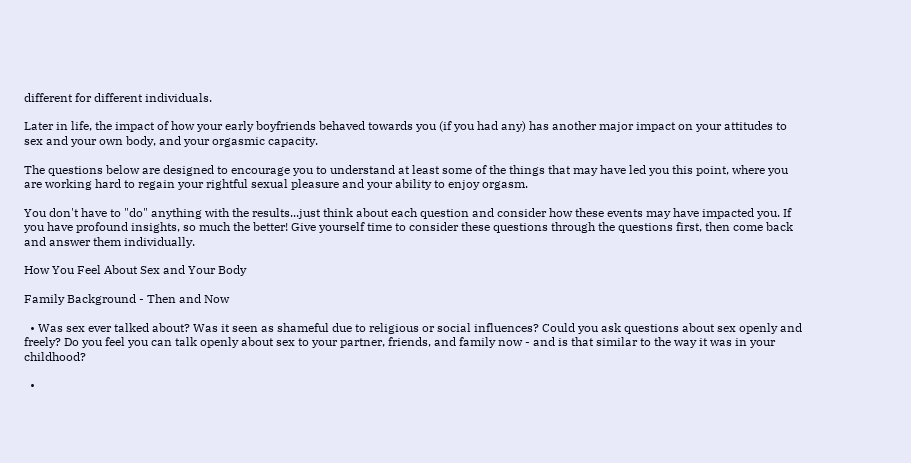different for different individuals.

Later in life, the impact of how your early boyfriends behaved towards you (if you had any) has another major impact on your attitudes to sex and your own body, and your orgasmic capacity.

The questions below are designed to encourage you to understand at least some of the things that may have led you this point, where you are working hard to regain your rightful sexual pleasure and your ability to enjoy orgasm.

You don't have to "do" anything with the results...just think about each question and consider how these events may have impacted you. If you have profound insights, so much the better! Give yourself time to consider these questions through the questions first, then come back and answer them individually.

How You Feel About Sex and Your Body

Family Background - Then and Now

  • Was sex ever talked about? Was it seen as shameful due to religious or social influences? Could you ask questions about sex openly and freely? Do you feel you can talk openly about sex to your partner, friends, and family now - and is that similar to the way it was in your childhood?

  •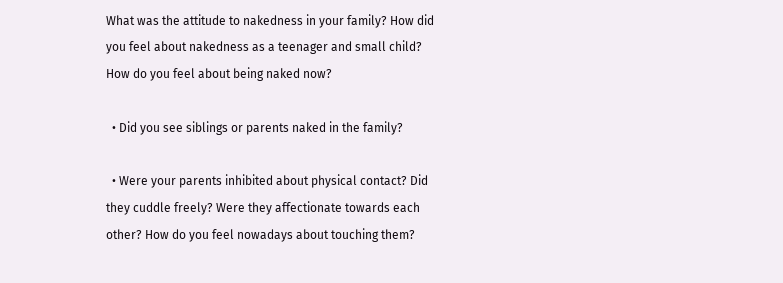What was the attitude to nakedness in your family? How did you feel about nakedness as a teenager and small child? How do you feel about being naked now?

  • Did you see siblings or parents naked in the family?

  • Were your parents inhibited about physical contact? Did they cuddle freely? Were they affectionate towards each other? How do you feel nowadays about touching them?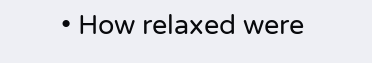• How relaxed were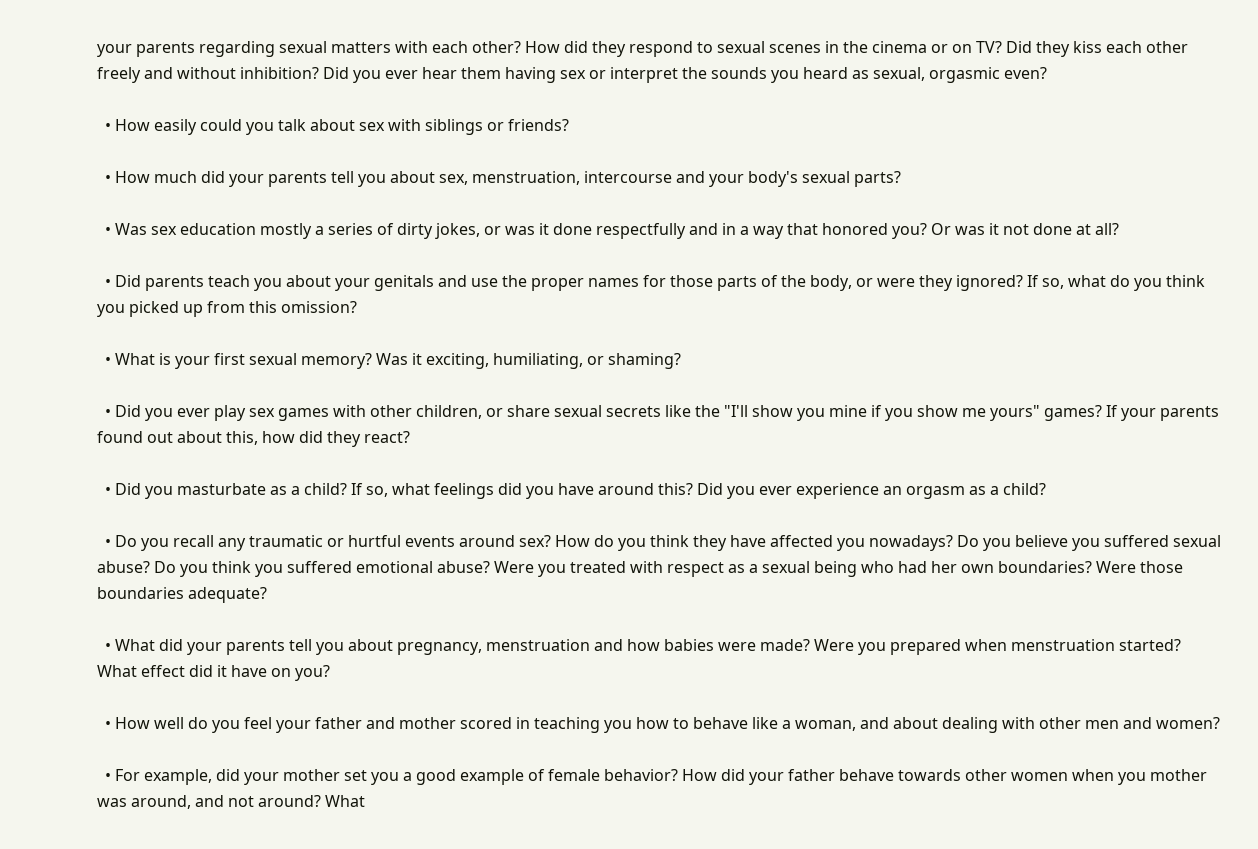your parents regarding sexual matters with each other? How did they respond to sexual scenes in the cinema or on TV? Did they kiss each other freely and without inhibition? Did you ever hear them having sex or interpret the sounds you heard as sexual, orgasmic even?

  • How easily could you talk about sex with siblings or friends?

  • How much did your parents tell you about sex, menstruation, intercourse and your body's sexual parts?

  • Was sex education mostly a series of dirty jokes, or was it done respectfully and in a way that honored you? Or was it not done at all?

  • Did parents teach you about your genitals and use the proper names for those parts of the body, or were they ignored? If so, what do you think you picked up from this omission?

  • What is your first sexual memory? Was it exciting, humiliating, or shaming?

  • Did you ever play sex games with other children, or share sexual secrets like the "I'll show you mine if you show me yours" games? If your parents found out about this, how did they react?

  • Did you masturbate as a child? If so, what feelings did you have around this? Did you ever experience an orgasm as a child?

  • Do you recall any traumatic or hurtful events around sex? How do you think they have affected you nowadays? Do you believe you suffered sexual abuse? Do you think you suffered emotional abuse? Were you treated with respect as a sexual being who had her own boundaries? Were those boundaries adequate?

  • What did your parents tell you about pregnancy, menstruation and how babies were made? Were you prepared when menstruation started? What effect did it have on you?

  • How well do you feel your father and mother scored in teaching you how to behave like a woman, and about dealing with other men and women?

  • For example, did your mother set you a good example of female behavior? How did your father behave towards other women when you mother was around, and not around? What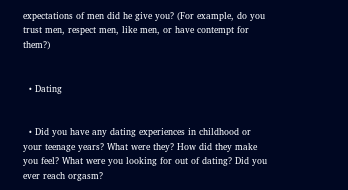expectations of men did he give you? (For example, do you trust men, respect men, like men, or have contempt for them?)


  • Dating


  • Did you have any dating experiences in childhood or your teenage years? What were they? How did they make you feel? What were you looking for out of dating? Did you ever reach orgasm?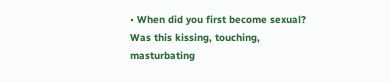• When did you first become sexual? Was this kissing, touching, masturbating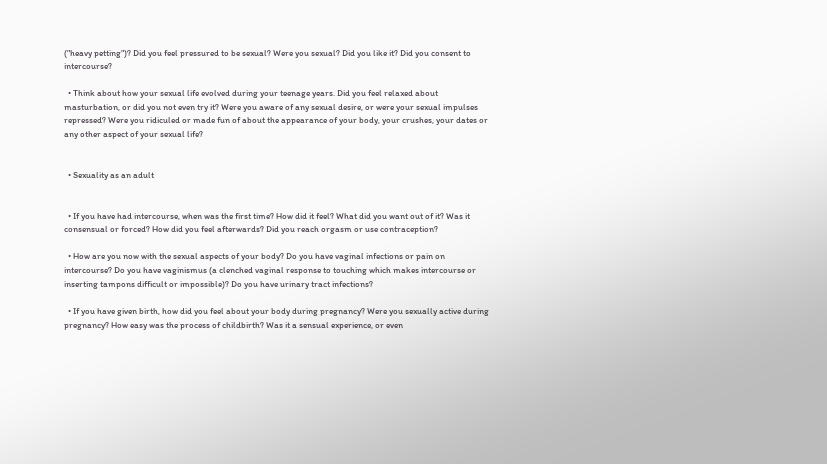("heavy petting")? Did you feel pressured to be sexual? Were you sexual? Did you like it? Did you consent to intercourse?

  • Think about how your sexual life evolved during your teenage years. Did you feel relaxed about masturbation, or did you not even try it? Were you aware of any sexual desire, or were your sexual impulses repressed? Were you ridiculed or made fun of about the appearance of your body, your crushes, your dates or any other aspect of your sexual life?


  • Sexuality as an adult


  • If you have had intercourse, when was the first time? How did it feel? What did you want out of it? Was it consensual or forced? How did you feel afterwards? Did you reach orgasm or use contraception?

  • How are you now with the sexual aspects of your body? Do you have vaginal infections or pain on intercourse? Do you have vaginismus (a clenched vaginal response to touching which makes intercourse or inserting tampons difficult or impossible)? Do you have urinary tract infections?

  • If you have given birth, how did you feel about your body during pregnancy? Were you sexually active during pregnancy? How easy was the process of childbirth? Was it a sensual experience, or even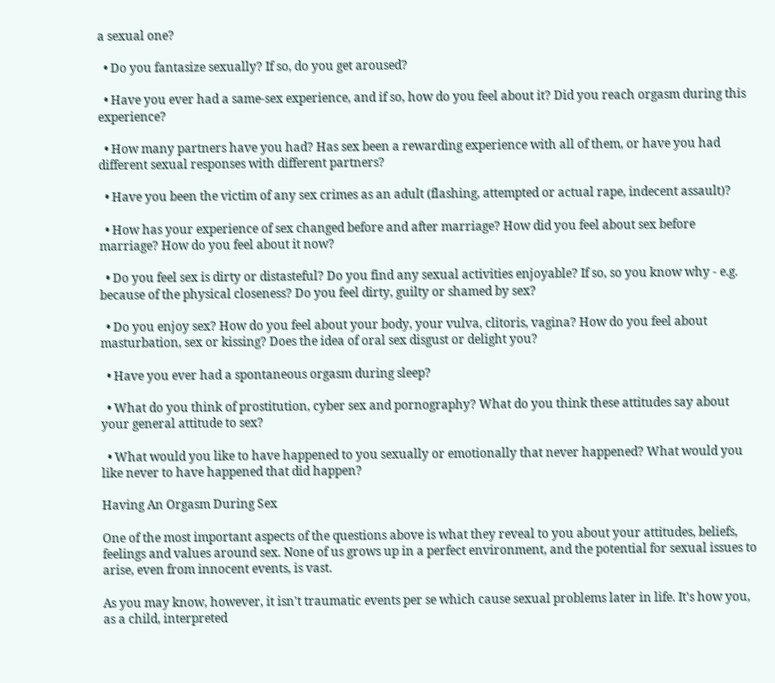a sexual one?

  • Do you fantasize sexually? If so, do you get aroused?

  • Have you ever had a same-sex experience, and if so, how do you feel about it? Did you reach orgasm during this experience?

  • How many partners have you had? Has sex been a rewarding experience with all of them, or have you had different sexual responses with different partners?

  • Have you been the victim of any sex crimes as an adult (flashing, attempted or actual rape, indecent assault)?

  • How has your experience of sex changed before and after marriage? How did you feel about sex before marriage? How do you feel about it now?

  • Do you feel sex is dirty or distasteful? Do you find any sexual activities enjoyable? If so, so you know why - e.g. because of the physical closeness? Do you feel dirty, guilty or shamed by sex?

  • Do you enjoy sex? How do you feel about your body, your vulva, clitoris, vagina? How do you feel about masturbation, sex or kissing? Does the idea of oral sex disgust or delight you?

  • Have you ever had a spontaneous orgasm during sleep?

  • What do you think of prostitution, cyber sex and pornography? What do you think these attitudes say about your general attitude to sex?

  • What would you like to have happened to you sexually or emotionally that never happened? What would you like never to have happened that did happen?

Having An Orgasm During Sex

One of the most important aspects of the questions above is what they reveal to you about your attitudes, beliefs, feelings and values around sex. None of us grows up in a perfect environment, and the potential for sexual issues to arise, even from innocent events, is vast.

As you may know, however, it isn't traumatic events per se which cause sexual problems later in life. It's how you, as a child, interpreted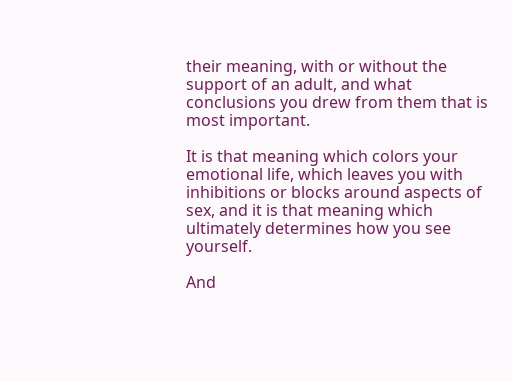their meaning, with or without the support of an adult, and what conclusions you drew from them that is most important.

It is that meaning which colors your emotional life, which leaves you with inhibitions or blocks around aspects of sex, and it is that meaning which ultimately determines how you see yourself.

And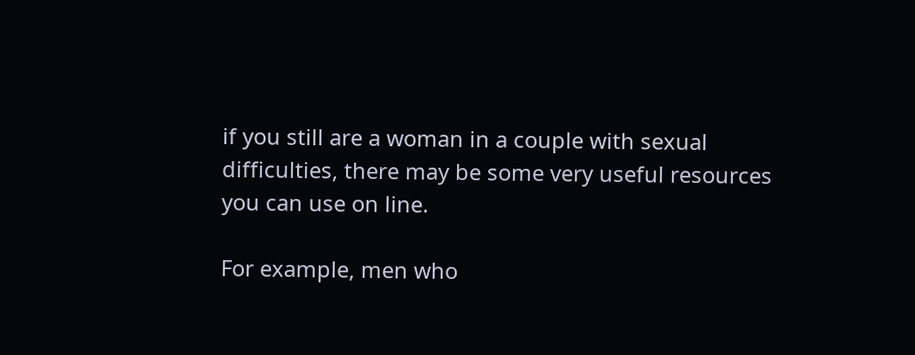if you still are a woman in a couple with sexual difficulties, there may be some very useful resources you can use on line.

For example, men who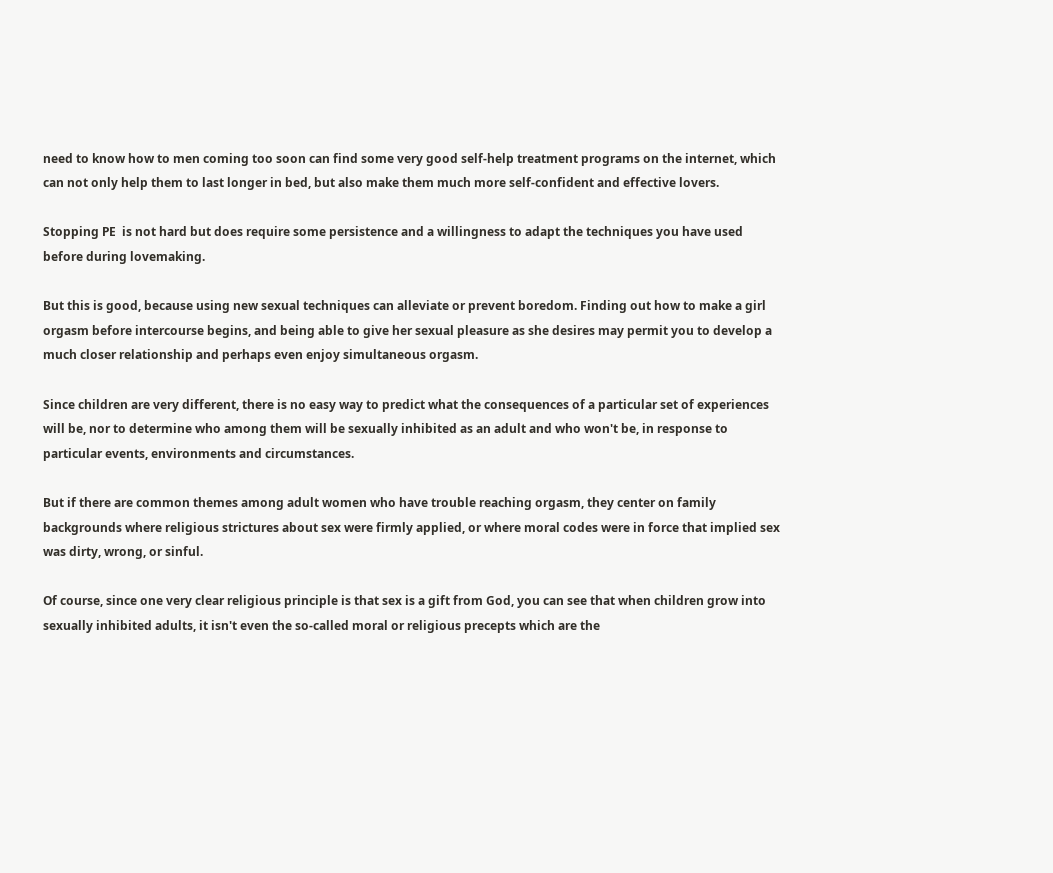need to know how to men coming too soon can find some very good self-help treatment programs on the internet, which can not only help them to last longer in bed, but also make them much more self-confident and effective lovers.

Stopping PE  is not hard but does require some persistence and a willingness to adapt the techniques you have used before during lovemaking.

But this is good, because using new sexual techniques can alleviate or prevent boredom. Finding out how to make a girl orgasm before intercourse begins, and being able to give her sexual pleasure as she desires may permit you to develop a much closer relationship and perhaps even enjoy simultaneous orgasm.

Since children are very different, there is no easy way to predict what the consequences of a particular set of experiences will be, nor to determine who among them will be sexually inhibited as an adult and who won't be, in response to particular events, environments and circumstances.

But if there are common themes among adult women who have trouble reaching orgasm, they center on family backgrounds where religious strictures about sex were firmly applied, or where moral codes were in force that implied sex was dirty, wrong, or sinful.

Of course, since one very clear religious principle is that sex is a gift from God, you can see that when children grow into sexually inhibited adults, it isn't even the so-called moral or religious precepts which are the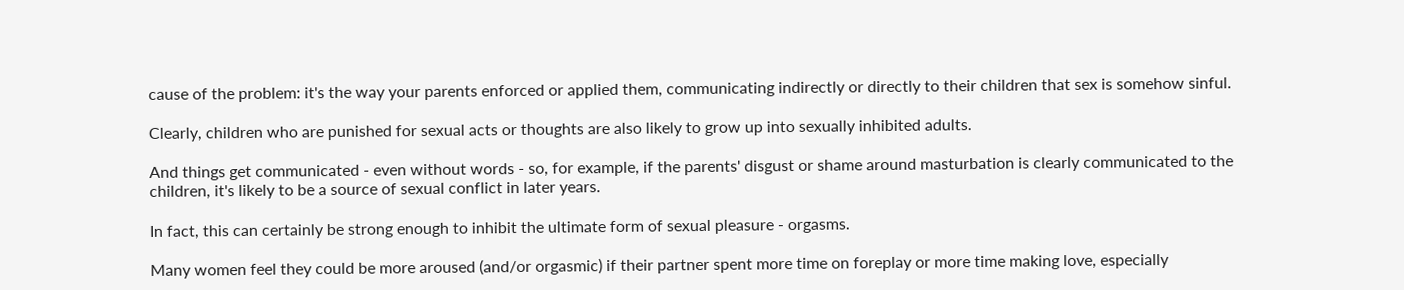cause of the problem: it's the way your parents enforced or applied them, communicating indirectly or directly to their children that sex is somehow sinful.

Clearly, children who are punished for sexual acts or thoughts are also likely to grow up into sexually inhibited adults.

And things get communicated - even without words - so, for example, if the parents' disgust or shame around masturbation is clearly communicated to the children, it's likely to be a source of sexual conflict in later years.

In fact, this can certainly be strong enough to inhibit the ultimate form of sexual pleasure - orgasms.

Many women feel they could be more aroused (and/or orgasmic) if their partner spent more time on foreplay or more time making love, especially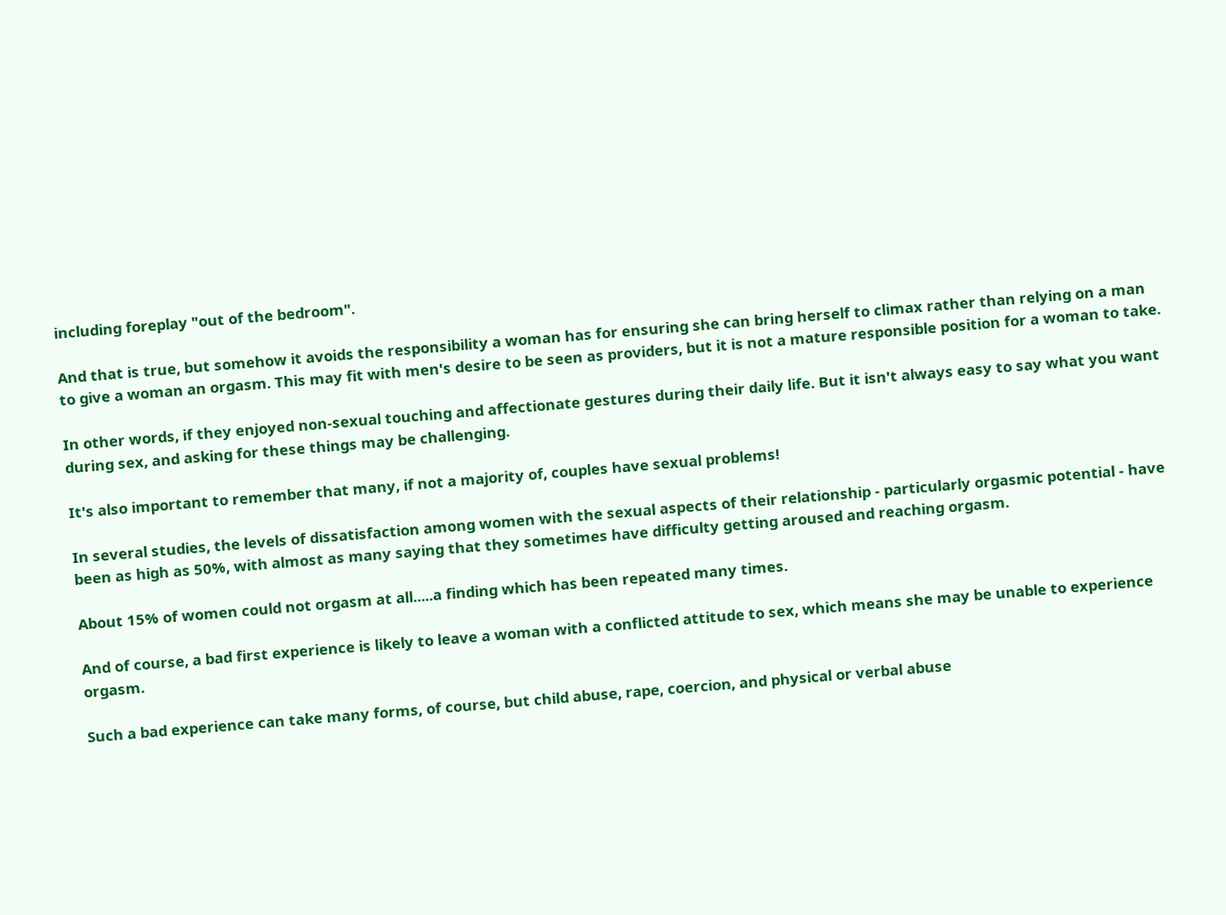including foreplay "out of the bedroom".

And that is true, but somehow it avoids the responsibility a woman has for ensuring she can bring herself to climax rather than relying on a man to give a woman an orgasm. This may fit with men's desire to be seen as providers, but it is not a mature responsible position for a woman to take.

In other words, if they enjoyed non-sexual touching and affectionate gestures during their daily life. But it isn't always easy to say what you want during sex, and asking for these things may be challenging.

It's also important to remember that many, if not a majority of, couples have sexual problems!

In several studies, the levels of dissatisfaction among women with the sexual aspects of their relationship - particularly orgasmic potential - have been as high as 50%, with almost as many saying that they sometimes have difficulty getting aroused and reaching orgasm.

About 15% of women could not orgasm at all.....a finding which has been repeated many times.

And of course, a bad first experience is likely to leave a woman with a conflicted attitude to sex, which means she may be unable to experience orgasm.

Such a bad experience can take many forms, of course, but child abuse, rape, coercion, and physical or verbal abuse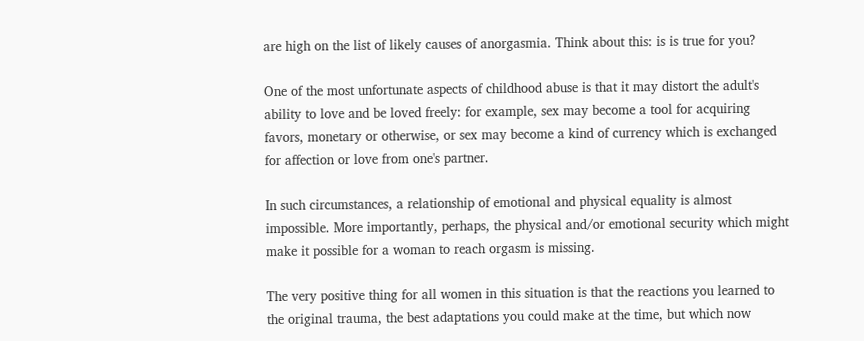are high on the list of likely causes of anorgasmia. Think about this: is is true for you?

One of the most unfortunate aspects of childhood abuse is that it may distort the adult's ability to love and be loved freely: for example, sex may become a tool for acquiring favors, monetary or otherwise, or sex may become a kind of currency which is exchanged for affection or love from one's partner.

In such circumstances, a relationship of emotional and physical equality is almost impossible. More importantly, perhaps, the physical and/or emotional security which might make it possible for a woman to reach orgasm is missing.

The very positive thing for all women in this situation is that the reactions you learned to the original trauma, the best adaptations you could make at the time, but which now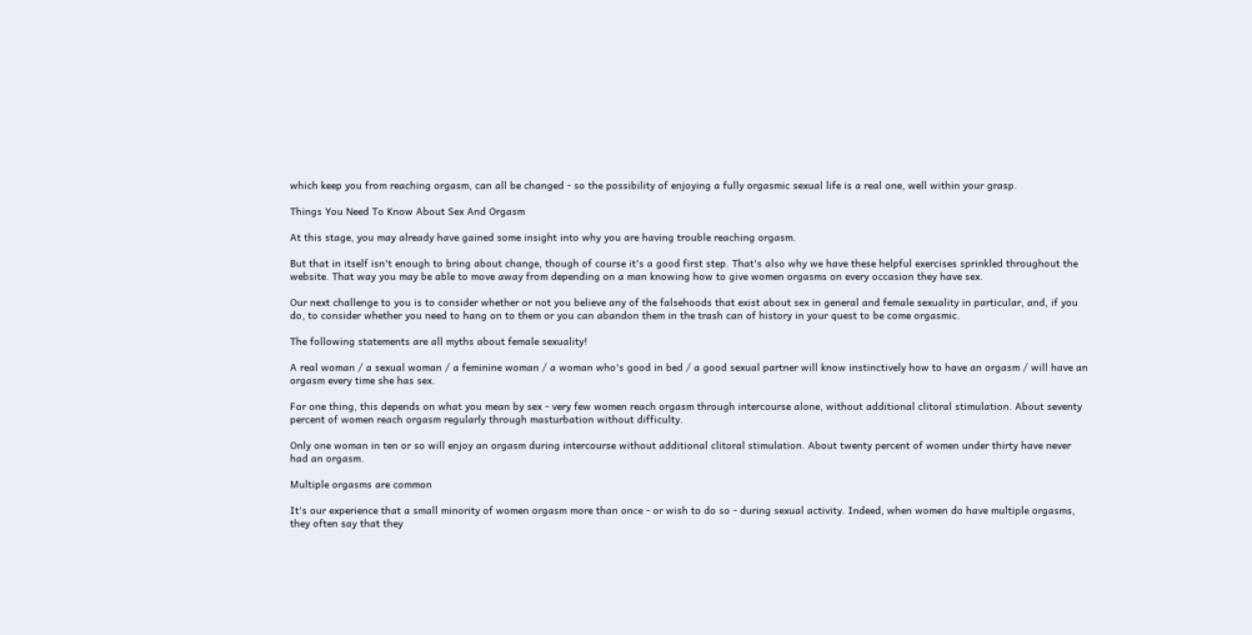which keep you from reaching orgasm, can all be changed - so the possibility of enjoying a fully orgasmic sexual life is a real one, well within your grasp.

Things You Need To Know About Sex And Orgasm

At this stage, you may already have gained some insight into why you are having trouble reaching orgasm.

But that in itself isn't enough to bring about change, though of course it's a good first step. That's also why we have these helpful exercises sprinkled throughout the website. That way you may be able to move away from depending on a man knowing how to give women orgasms on every occasion they have sex.

Our next challenge to you is to consider whether or not you believe any of the falsehoods that exist about sex in general and female sexuality in particular, and, if you do, to consider whether you need to hang on to them or you can abandon them in the trash can of history in your quest to be come orgasmic.

The following statements are all myths about female sexuality!

A real woman / a sexual woman / a feminine woman / a woman who's good in bed / a good sexual partner will know instinctively how to have an orgasm / will have an orgasm every time she has sex.

For one thing, this depends on what you mean by sex - very few women reach orgasm through intercourse alone, without additional clitoral stimulation. About seventy percent of women reach orgasm regularly through masturbation without difficulty.

Only one woman in ten or so will enjoy an orgasm during intercourse without additional clitoral stimulation. About twenty percent of women under thirty have never had an orgasm.

Multiple orgasms are common

It's our experience that a small minority of women orgasm more than once - or wish to do so - during sexual activity. Indeed, when women do have multiple orgasms, they often say that they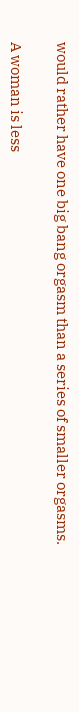would rather have one big bang orgasm than a series of smaller orgasms.

A woman is less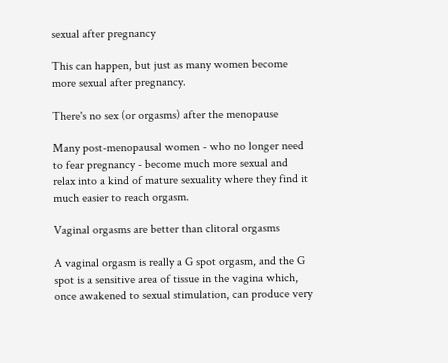sexual after pregnancy

This can happen, but just as many women become more sexual after pregnancy.

There's no sex (or orgasms) after the menopause

Many post-menopausal women - who no longer need to fear pregnancy - become much more sexual and relax into a kind of mature sexuality where they find it much easier to reach orgasm.

Vaginal orgasms are better than clitoral orgasms

A vaginal orgasm is really a G spot orgasm, and the G spot is a sensitive area of tissue in the vagina which, once awakened to sexual stimulation, can produce very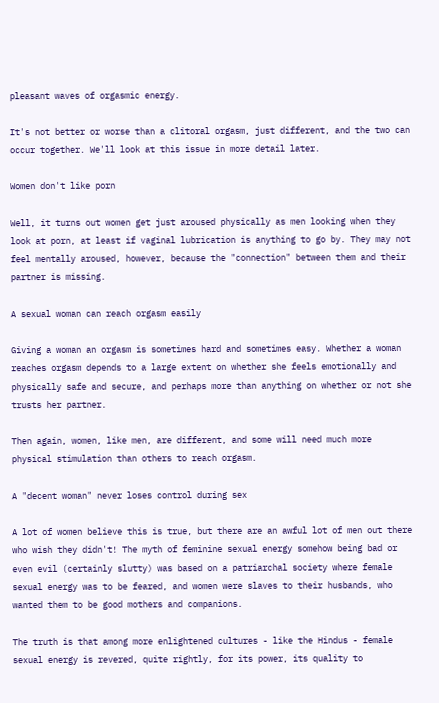pleasant waves of orgasmic energy.

It's not better or worse than a clitoral orgasm, just different, and the two can occur together. We'll look at this issue in more detail later.

Women don't like porn

Well, it turns out women get just aroused physically as men looking when they look at porn, at least if vaginal lubrication is anything to go by. They may not feel mentally aroused, however, because the "connection" between them and their partner is missing.

A sexual woman can reach orgasm easily

Giving a woman an orgasm is sometimes hard and sometimes easy. Whether a woman reaches orgasm depends to a large extent on whether she feels emotionally and physically safe and secure, and perhaps more than anything on whether or not she trusts her partner.

Then again, women, like men, are different, and some will need much more physical stimulation than others to reach orgasm.

A "decent woman" never loses control during sex

A lot of women believe this is true, but there are an awful lot of men out there who wish they didn't! The myth of feminine sexual energy somehow being bad or even evil (certainly slutty) was based on a patriarchal society where female sexual energy was to be feared, and women were slaves to their husbands, who wanted them to be good mothers and companions.

The truth is that among more enlightened cultures - like the Hindus - female sexual energy is revered, quite rightly, for its power, its quality to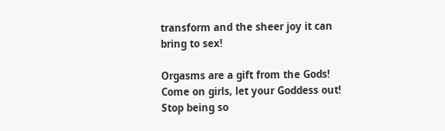transform and the sheer joy it can bring to sex!

Orgasms are a gift from the Gods! Come on girls, let your Goddess out! Stop being so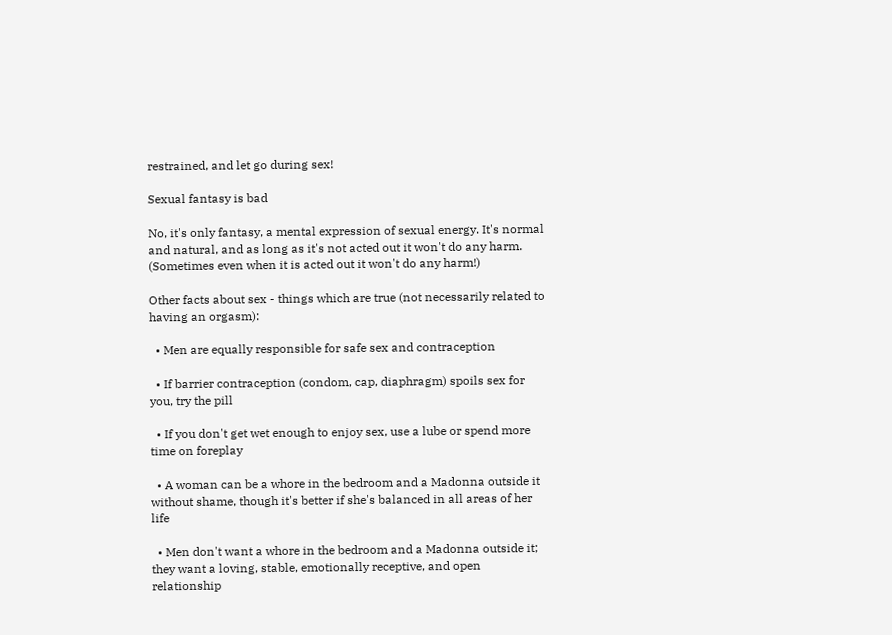restrained, and let go during sex!

Sexual fantasy is bad

No, it's only fantasy, a mental expression of sexual energy. It's normal and natural, and as long as it's not acted out it won't do any harm. (Sometimes even when it is acted out it won't do any harm!)

Other facts about sex - things which are true (not necessarily related to having an orgasm):

  • Men are equally responsible for safe sex and contraception

  • If barrier contraception (condom, cap, diaphragm) spoils sex for you, try the pill

  • If you don't get wet enough to enjoy sex, use a lube or spend more time on foreplay

  • A woman can be a whore in the bedroom and a Madonna outside it without shame, though it's better if she's balanced in all areas of her life

  • Men don't want a whore in the bedroom and a Madonna outside it; they want a loving, stable, emotionally receptive, and open relationship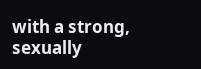with a strong, sexually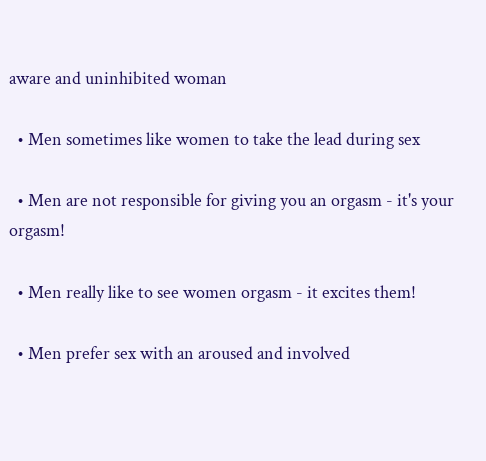aware and uninhibited woman

  • Men sometimes like women to take the lead during sex

  • Men are not responsible for giving you an orgasm - it's your orgasm!

  • Men really like to see women orgasm - it excites them!

  • Men prefer sex with an aroused and involved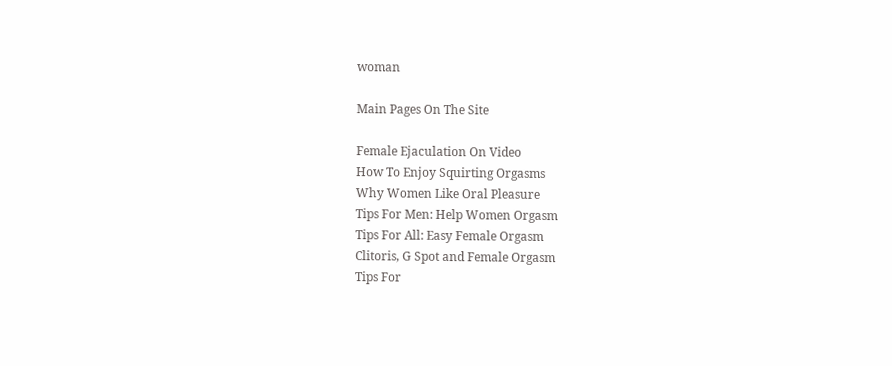woman

Main Pages On The Site

Female Ejaculation On Video
How To Enjoy Squirting Orgasms
Why Women Like Oral Pleasure
Tips For Men: Help Women Orgasm
Tips For All: Easy Female Orgasm
Clitoris, G Spot and Female Orgasm
Tips For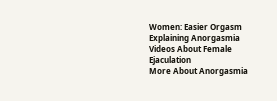Women: Easier Orgasm
Explaining Anorgasmia
Videos About Female Ejaculation
More About Anorgasmia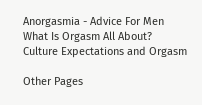Anorgasmia - Advice For Men
What Is Orgasm All About?
Culture Expectations and Orgasm

Other Pages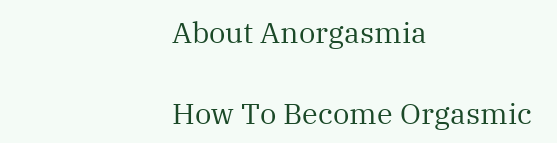About Anorgasmia

How To Become Orgasmic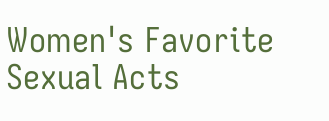Women's Favorite Sexual Acts